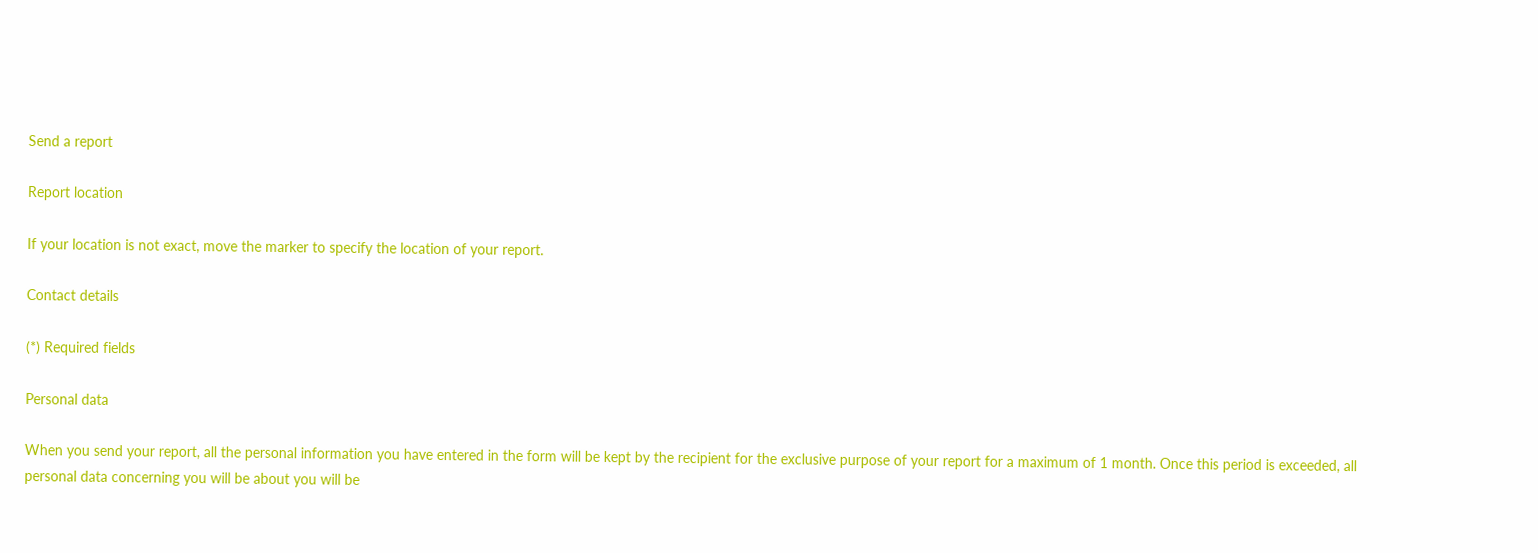Send a report

Report location

If your location is not exact, move the marker to specify the location of your report.

Contact details

(*) Required fields

Personal data

When you send your report, all the personal information you have entered in the form will be kept by the recipient for the exclusive purpose of your report for a maximum of 1 month. Once this period is exceeded, all personal data concerning you will be about you will be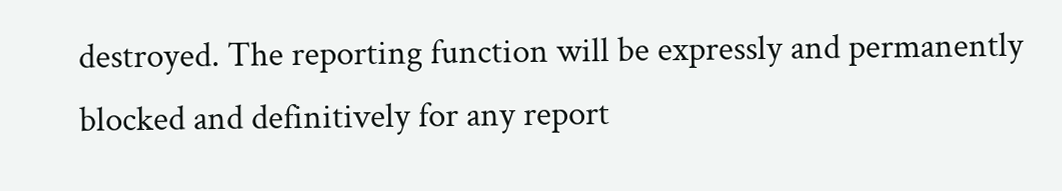destroyed. The reporting function will be expressly and permanently blocked and definitively for any report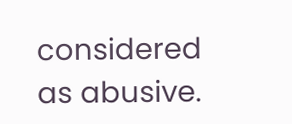considered as abusive.